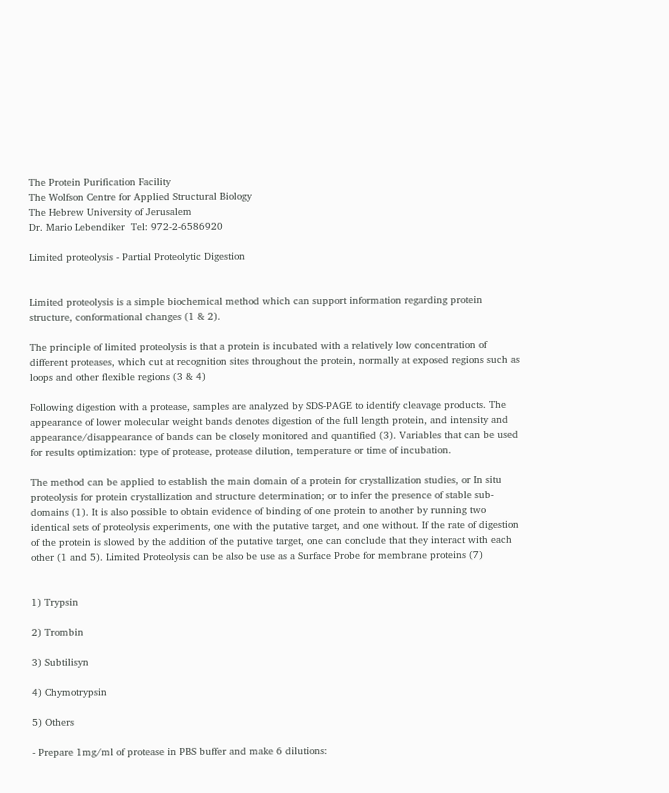The Protein Purification Facility
The Wolfson Centre for Applied Structural Biology
The Hebrew University of Jerusalem
Dr. Mario Lebendiker  Tel: 972-2-6586920

Limited proteolysis - Partial Proteolytic Digestion


Limited proteolysis is a simple biochemical method which can support information regarding protein structure, conformational changes (1 & 2).

The principle of limited proteolysis is that a protein is incubated with a relatively low concentration of different proteases, which cut at recognition sites throughout the protein, normally at exposed regions such as loops and other flexible regions (3 & 4)

Following digestion with a protease, samples are analyzed by SDS-PAGE to identify cleavage products. The appearance of lower molecular weight bands denotes digestion of the full length protein, and intensity and appearance/disappearance of bands can be closely monitored and quantified (3). Variables that can be used for results optimization: type of protease, protease dilution, temperature or time of incubation.

The method can be applied to establish the main domain of a protein for crystallization studies, or In situ proteolysis for protein crystallization and structure determination; or to infer the presence of stable sub-domains (1). It is also possible to obtain evidence of binding of one protein to another by running two identical sets of proteolysis experiments, one with the putative target, and one without. If the rate of digestion of the protein is slowed by the addition of the putative target, one can conclude that they interact with each other (1 and 5). Limited Proteolysis can be also be use as a Surface Probe for membrane proteins (7)


1) Trypsin

2) Trombin

3) Subtilisyn

4) Chymotrypsin

5) Others

- Prepare 1mg/ml of protease in PBS buffer and make 6 dilutions: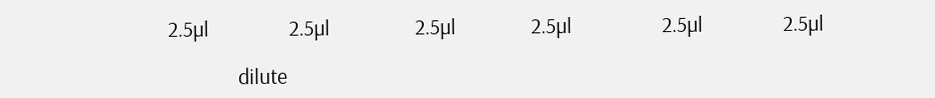2.5µl                2.5µl                 2.5µl               2.5µl                  2.5µl                2.5µl

              dilute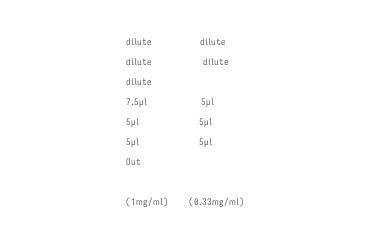dilute                dilute               dilute                 dilute                dilute
7.5µl                  5µl                  5µl                    5µl                     5µl                    5µl                   Out

(1mg/ml)       (0.33mg/ml)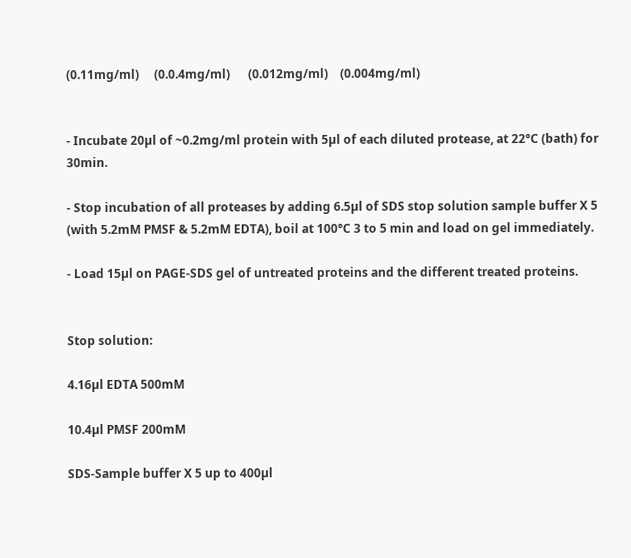(0.11mg/ml)     (0.0.4mg/ml)      (0.012mg/ml)    (0.004mg/ml)


- Incubate 20µl of ~0.2mg/ml protein with 5µl of each diluted protease, at 22°C (bath) for 30min.

- Stop incubation of all proteases by adding 6.5µl of SDS stop solution sample buffer X 5 (with 5.2mM PMSF & 5.2mM EDTA), boil at 100°C 3 to 5 min and load on gel immediately.

- Load 15µl on PAGE-SDS gel of untreated proteins and the different treated proteins.


Stop solution:

4.16µl EDTA 500mM

10.4µl PMSF 200mM

SDS-Sample buffer X 5 up to 400µl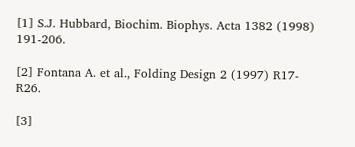[1] S.J. Hubbard, Biochim. Biophys. Acta 1382 (1998) 191-206.

[2] Fontana A. et al., Folding Design 2 (1997) R17-R26.

[3]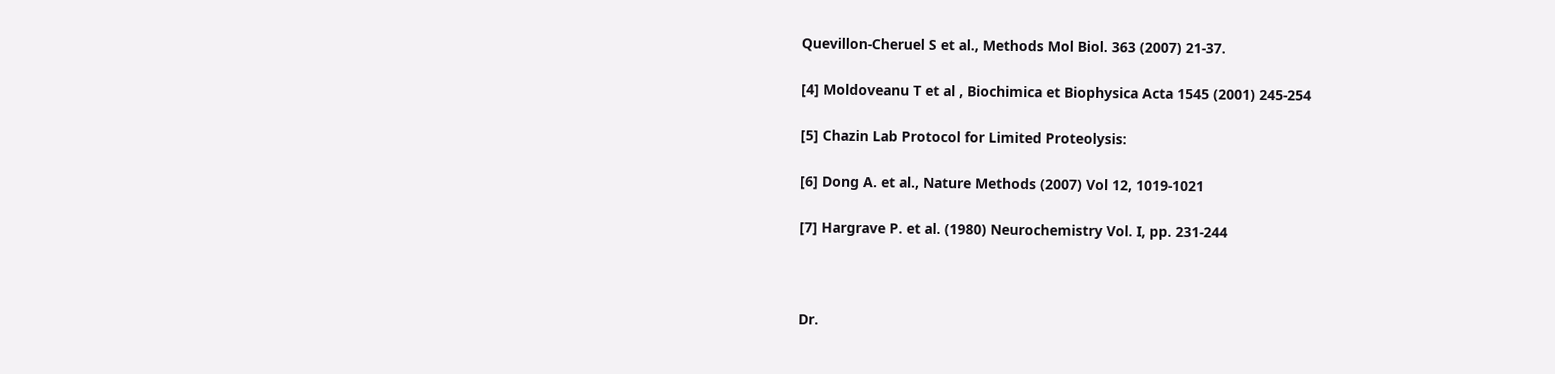Quevillon-Cheruel S et al., Methods Mol Biol. 363 (2007) 21-37.

[4] Moldoveanu T et al , Biochimica et Biophysica Acta 1545 (2001) 245-254

[5] Chazin Lab Protocol for Limited Proteolysis:

[6] Dong A. et al., Nature Methods (2007) Vol 12, 1019-1021

[7] Hargrave P. et al. (1980) Neurochemistry Vol. I, pp. 231-244



Dr.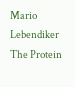Mario Lebendiker The Protein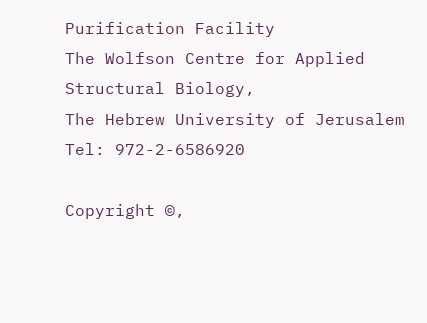Purification Facility
The Wolfson Centre for Applied Structural Biology,
The Hebrew University of Jerusalem  Tel: 972-2-6586920

Copyright ©,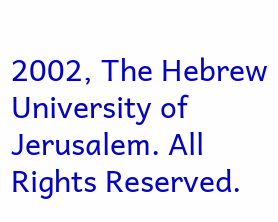2002, The Hebrew University of Jerusalem. All Rights Reserved.